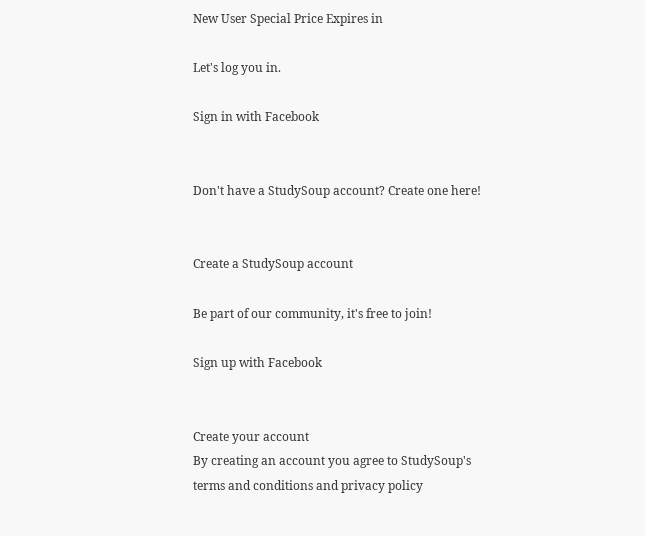New User Special Price Expires in

Let's log you in.

Sign in with Facebook


Don't have a StudySoup account? Create one here!


Create a StudySoup account

Be part of our community, it's free to join!

Sign up with Facebook


Create your account
By creating an account you agree to StudySoup's terms and conditions and privacy policy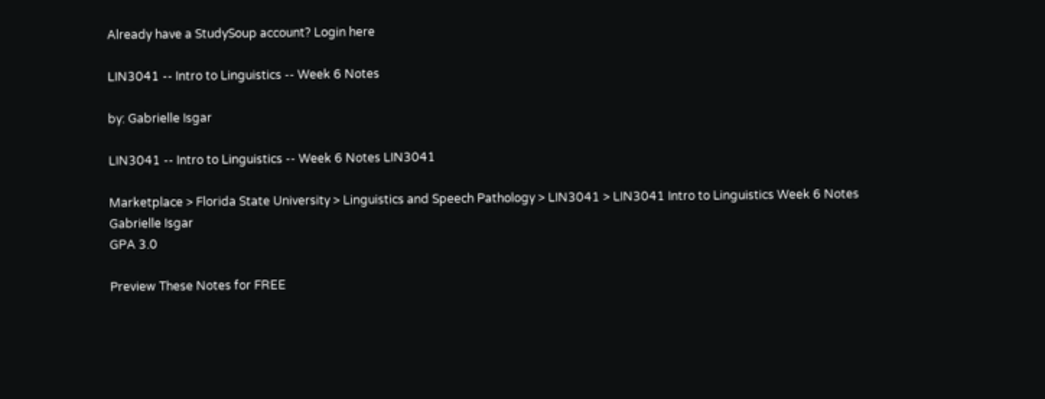Already have a StudySoup account? Login here

LIN3041 -- Intro to Linguistics -- Week 6 Notes

by: Gabrielle Isgar

LIN3041 -- Intro to Linguistics -- Week 6 Notes LIN3041

Marketplace > Florida State University > Linguistics and Speech Pathology > LIN3041 > LIN3041 Intro to Linguistics Week 6 Notes
Gabrielle Isgar
GPA 3.0

Preview These Notes for FREE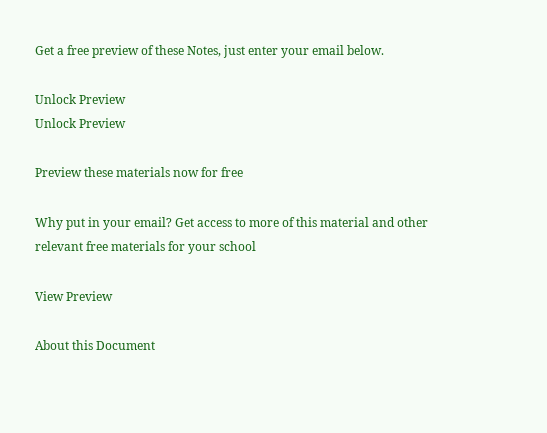Get a free preview of these Notes, just enter your email below.

Unlock Preview
Unlock Preview

Preview these materials now for free

Why put in your email? Get access to more of this material and other relevant free materials for your school

View Preview

About this Document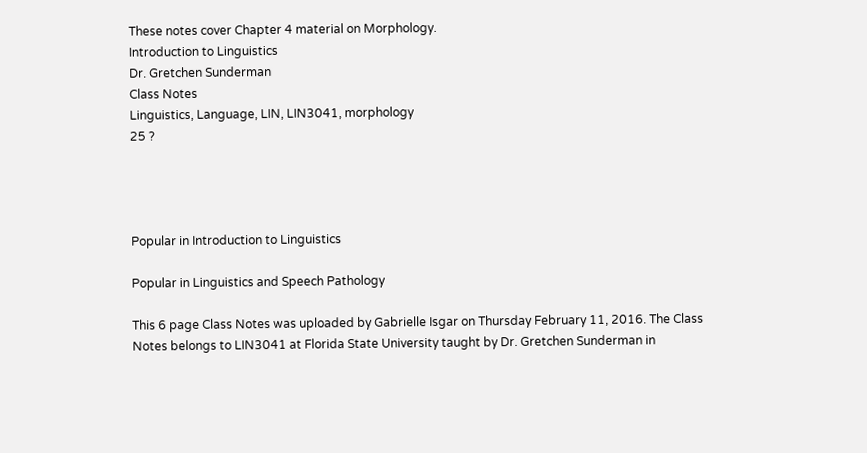These notes cover Chapter 4 material on Morphology.
Introduction to Linguistics
Dr. Gretchen Sunderman
Class Notes
Linguistics, Language, LIN, LIN3041, morphology
25 ?




Popular in Introduction to Linguistics

Popular in Linguistics and Speech Pathology

This 6 page Class Notes was uploaded by Gabrielle Isgar on Thursday February 11, 2016. The Class Notes belongs to LIN3041 at Florida State University taught by Dr. Gretchen Sunderman in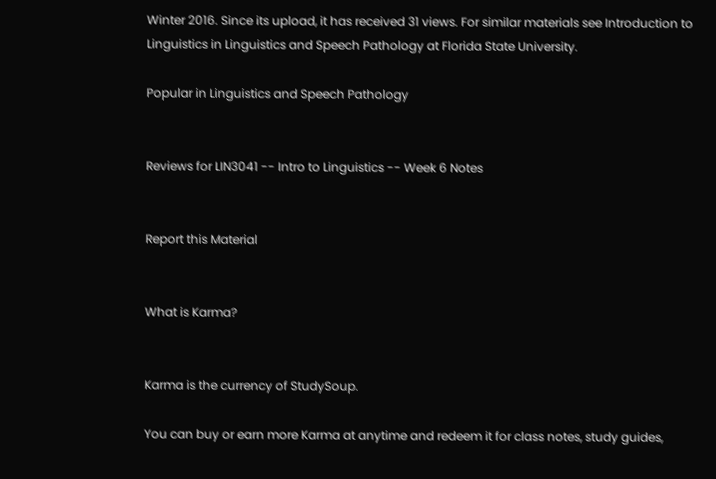Winter 2016. Since its upload, it has received 31 views. For similar materials see Introduction to Linguistics in Linguistics and Speech Pathology at Florida State University.

Popular in Linguistics and Speech Pathology


Reviews for LIN3041 -- Intro to Linguistics -- Week 6 Notes


Report this Material


What is Karma?


Karma is the currency of StudySoup.

You can buy or earn more Karma at anytime and redeem it for class notes, study guides,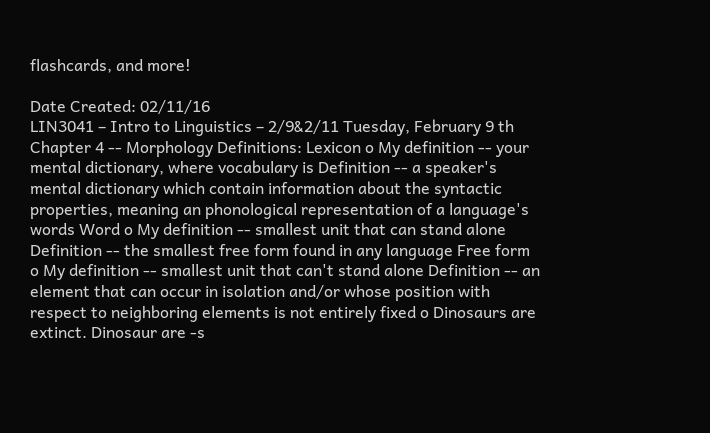flashcards, and more!

Date Created: 02/11/16
LIN3041 – Intro to Linguistics – 2/9&2/11 Tuesday, February 9 th Chapter 4 -- Morphology Definitions: Lexicon o My definition -- your mental dictionary, where vocabulary is Definition -- a speaker's mental dictionary which contain information about the syntactic properties, meaning an phonological representation of a language's words Word o My definition -- smallest unit that can stand alone Definition -- the smallest free form found in any language Free form o My definition -- smallest unit that can't stand alone Definition -- an element that can occur in isolation and/or whose position with respect to neighboring elements is not entirely fixed o Dinosaurs are extinct. Dinosaur are -s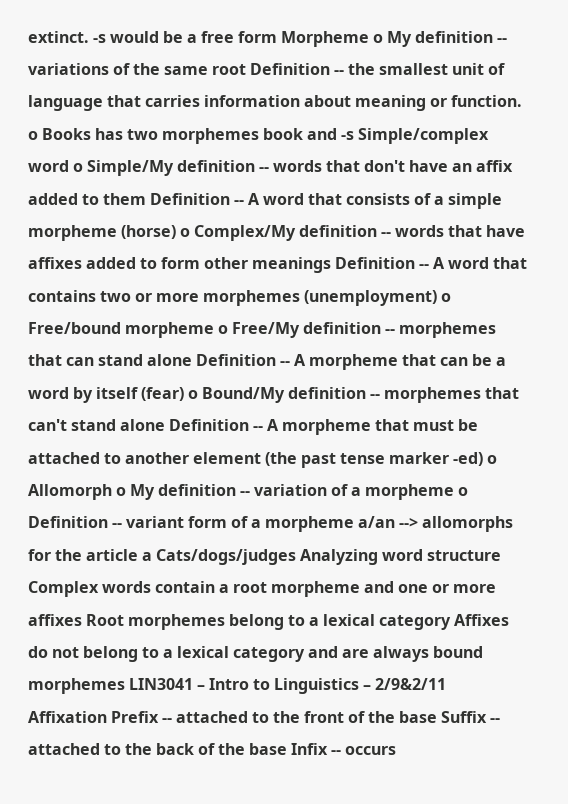extinct. -s would be a free form Morpheme o My definition -- variations of the same root Definition -- the smallest unit of language that carries information about meaning or function. o Books has two morphemes book and -s Simple/complex word o Simple/My definition -- words that don't have an affix added to them Definition -- A word that consists of a simple morpheme (horse) o Complex/My definition -- words that have affixes added to form other meanings Definition -- A word that contains two or more morphemes (unemployment) o Free/bound morpheme o Free/My definition -- morphemes that can stand alone Definition -- A morpheme that can be a word by itself (fear) o Bound/My definition -- morphemes that can't stand alone Definition -- A morpheme that must be attached to another element (the past tense marker -ed) o Allomorph o My definition -- variation of a morpheme o Definition -- variant form of a morpheme a/an --> allomorphs for the article a Cats/dogs/judges Analyzing word structure Complex words contain a root morpheme and one or more affixes Root morphemes belong to a lexical category Affixes do not belong to a lexical category and are always bound morphemes LIN3041 – Intro to Linguistics – 2/9&2/11 Affixation Prefix -- attached to the front of the base Suffix -- attached to the back of the base Infix -- occurs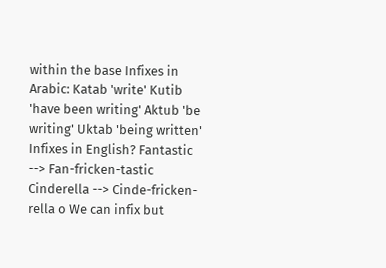within the base Infixes in Arabic: Katab 'write' Kutib 'have been writing' Aktub 'be writing' Uktab 'being written' Infixes in English? Fantastic --> Fan-fricken-tastic Cinderella --> Cinde-fricken-rella o We can infix but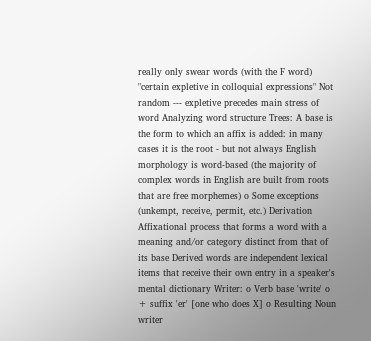really only swear words (with the F word) "certain expletive in colloquial expressions" Not random --- expletive precedes main stress of word Analyzing word structure Trees: A base is the form to which an affix is added: in many cases it is the root - but not always English morphology is word-based (the majority of complex words in English are built from roots that are free morphemes) o Some exceptions (unkempt, receive, permit, etc.) Derivation Affixational process that forms a word with a meaning and/or category distinct from that of its base Derived words are independent lexical items that receive their own entry in a speaker's mental dictionary Writer: o Verb base 'write' o + suffix 'er' [one who does X] o Resulting Noun writer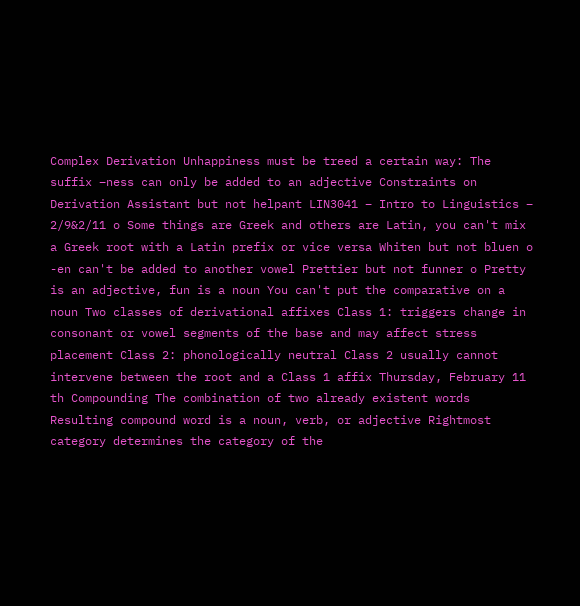Complex Derivation Unhappiness must be treed a certain way: The suffix –ness can only be added to an adjective Constraints on Derivation Assistant but not helpant LIN3041 – Intro to Linguistics – 2/9&2/11 o Some things are Greek and others are Latin, you can't mix a Greek root with a Latin prefix or vice versa Whiten but not bluen o -en can't be added to another vowel Prettier but not funner o Pretty is an adjective, fun is a noun You can't put the comparative on a noun Two classes of derivational affixes Class 1: triggers change in consonant or vowel segments of the base and may affect stress placement Class 2: phonologically neutral Class 2 usually cannot intervene between the root and a Class 1 affix Thursday, February 11 th Compounding The combination of two already existent words Resulting compound word is a noun, verb, or adjective Rightmost category determines the category of the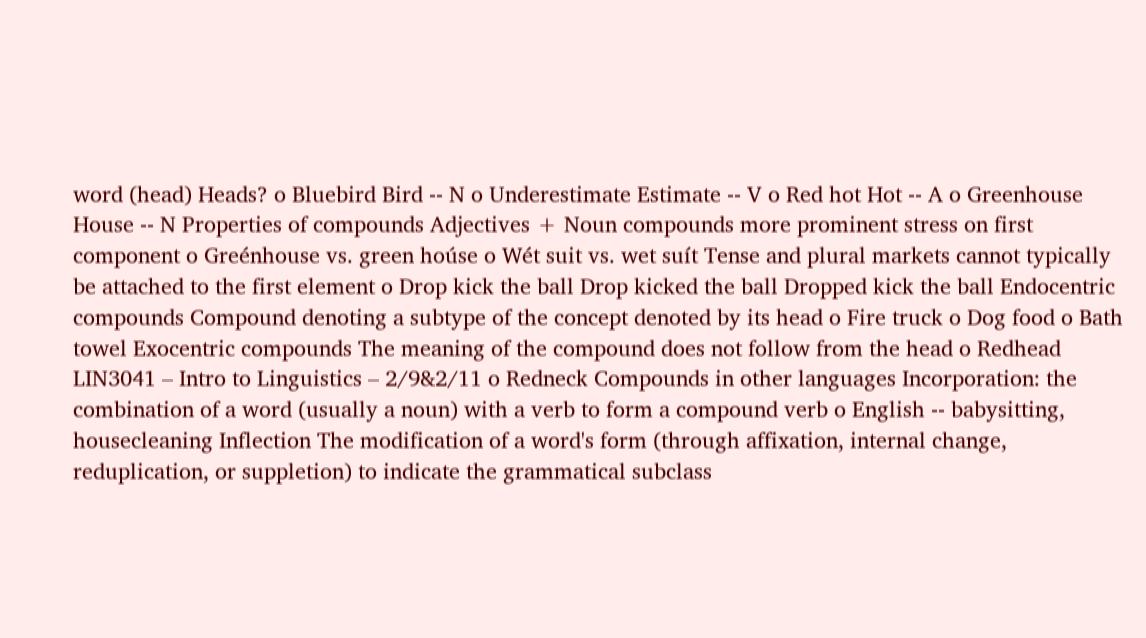word (head) Heads? o Bluebird Bird -- N o Underestimate Estimate -- V o Red hot Hot -- A o Greenhouse House -- N Properties of compounds Adjectives + Noun compounds more prominent stress on first component o Greénhouse vs. green hoúse o Wét suit vs. wet suít Tense and plural markets cannot typically be attached to the first element o Drop kick the ball Drop kicked the ball Dropped kick the ball Endocentric compounds Compound denoting a subtype of the concept denoted by its head o Fire truck o Dog food o Bath towel Exocentric compounds The meaning of the compound does not follow from the head o Redhead LIN3041 – Intro to Linguistics – 2/9&2/11 o Redneck Compounds in other languages Incorporation: the combination of a word (usually a noun) with a verb to form a compound verb o English -- babysitting, housecleaning Inflection The modification of a word's form (through affixation, internal change, reduplication, or suppletion) to indicate the grammatical subclass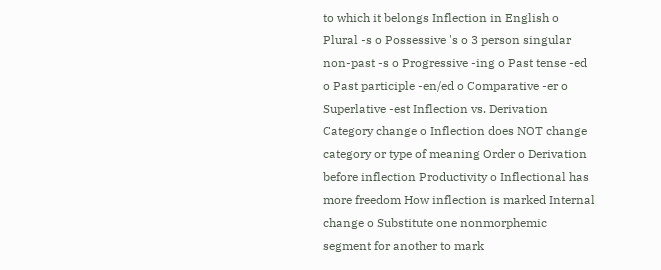to which it belongs Inflection in English o Plural -s o Possessive 's o 3 person singular non-past -s o Progressive -ing o Past tense -ed o Past participle -en/ed o Comparative -er o Superlative -est Inflection vs. Derivation Category change o Inflection does NOT change category or type of meaning Order o Derivation before inflection Productivity o Inflectional has more freedom How inflection is marked Internal change o Substitute one nonmorphemic segment for another to mark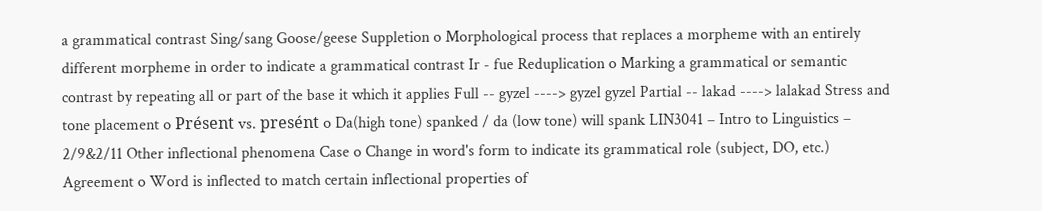a grammatical contrast Sing/sang Goose/geese Suppletion o Morphological process that replaces a morpheme with an entirely different morpheme in order to indicate a grammatical contrast Ir - fue Reduplication o Marking a grammatical or semantic contrast by repeating all or part of the base it which it applies Full -- gyzel ----> gyzel gyzel Partial -- lakad ----> lalakad Stress and tone placement o Présent vs. presént o Da(high tone) spanked / da (low tone) will spank LIN3041 – Intro to Linguistics – 2/9&2/11 Other inflectional phenomena Case o Change in word's form to indicate its grammatical role (subject, DO, etc.) Agreement o Word is inflected to match certain inflectional properties of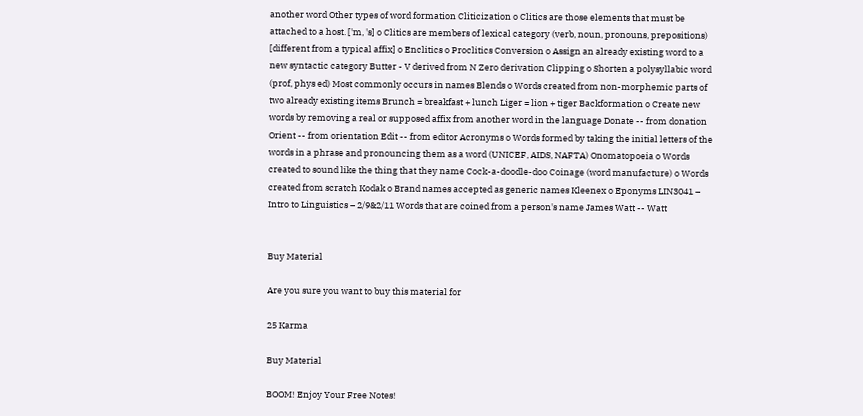another word Other types of word formation Cliticization o Clitics are those elements that must be attached to a host. ['m, 's] o Clitics are members of lexical category (verb, noun, pronouns, prepositions) [different from a typical affix] o Enclitics o Proclitics Conversion o Assign an already existing word to a new syntactic category Butter - V derived from N Zero derivation Clipping o Shorten a polysyllabic word (prof, phys ed) Most commonly occurs in names Blends o Words created from non-morphemic parts of two already existing items Brunch = breakfast + lunch Liger = lion + tiger Backformation o Create new words by removing a real or supposed affix from another word in the language Donate -- from donation Orient -- from orientation Edit -- from editor Acronyms o Words formed by taking the initial letters of the words in a phrase and pronouncing them as a word (UNICEF, AIDS, NAFTA) Onomatopoeia o Words created to sound like the thing that they name Cock-a-doodle-doo Coinage (word manufacture) o Words created from scratch Kodak o Brand names accepted as generic names Kleenex o Eponyms LIN3041 – Intro to Linguistics – 2/9&2/11 Words that are coined from a person's name James Watt -- Watt


Buy Material

Are you sure you want to buy this material for

25 Karma

Buy Material

BOOM! Enjoy Your Free Notes!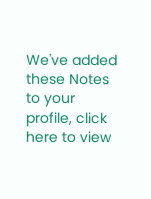We've added these Notes to your profile, click here to view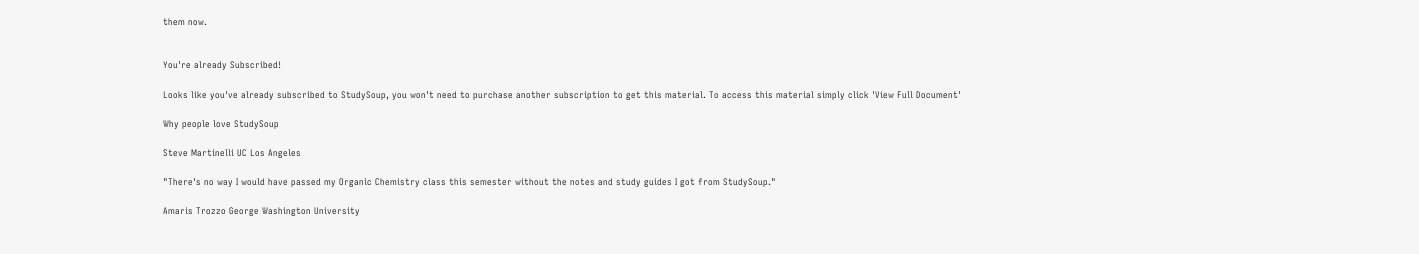them now.


You're already Subscribed!

Looks like you've already subscribed to StudySoup, you won't need to purchase another subscription to get this material. To access this material simply click 'View Full Document'

Why people love StudySoup

Steve Martinelli UC Los Angeles

"There's no way I would have passed my Organic Chemistry class this semester without the notes and study guides I got from StudySoup."

Amaris Trozzo George Washington University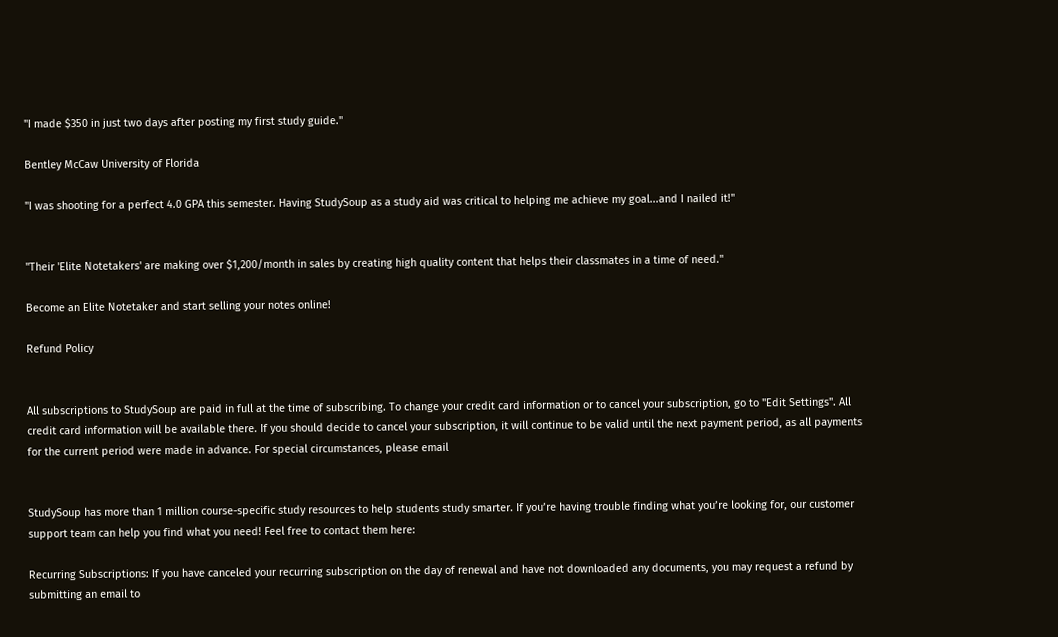"I made $350 in just two days after posting my first study guide."

Bentley McCaw University of Florida

"I was shooting for a perfect 4.0 GPA this semester. Having StudySoup as a study aid was critical to helping me achieve my goal...and I nailed it!"


"Their 'Elite Notetakers' are making over $1,200/month in sales by creating high quality content that helps their classmates in a time of need."

Become an Elite Notetaker and start selling your notes online!

Refund Policy


All subscriptions to StudySoup are paid in full at the time of subscribing. To change your credit card information or to cancel your subscription, go to "Edit Settings". All credit card information will be available there. If you should decide to cancel your subscription, it will continue to be valid until the next payment period, as all payments for the current period were made in advance. For special circumstances, please email


StudySoup has more than 1 million course-specific study resources to help students study smarter. If you’re having trouble finding what you’re looking for, our customer support team can help you find what you need! Feel free to contact them here:

Recurring Subscriptions: If you have canceled your recurring subscription on the day of renewal and have not downloaded any documents, you may request a refund by submitting an email to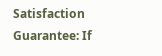Satisfaction Guarantee: If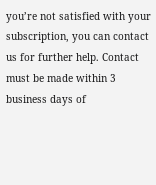you’re not satisfied with your subscription, you can contact us for further help. Contact must be made within 3 business days of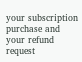your subscription purchase and your refund request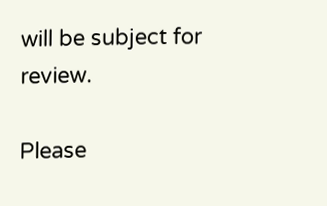will be subject for review.

Please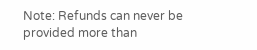Note: Refunds can never be provided more than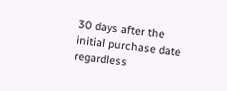30 days after the initial purchase date regardless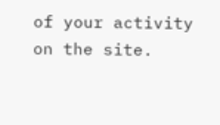of your activity on the site.